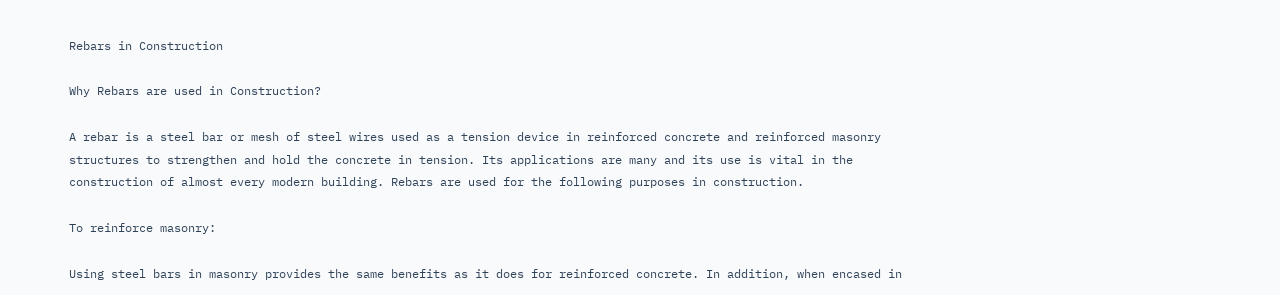Rebars in Construction

Why Rebars are used in Construction?

A rebar is a steel bar or mesh of steel wires used as a tension device in reinforced concrete and reinforced masonry structures to strengthen and hold the concrete in tension. Its applications are many and its use is vital in the construction of almost every modern building. Rebars are used for the following purposes in construction.

To reinforce masonry:

Using steel bars in masonry provides the same benefits as it does for reinforced concrete. In addition, when encased in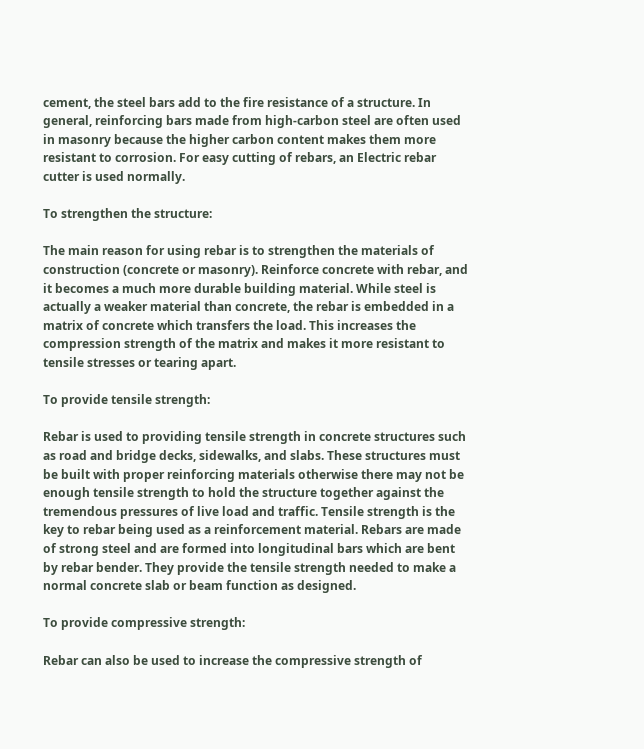cement, the steel bars add to the fire resistance of a structure. In general, reinforcing bars made from high-carbon steel are often used in masonry because the higher carbon content makes them more resistant to corrosion. For easy cutting of rebars, an Electric rebar cutter is used normally.

To strengthen the structure:

The main reason for using rebar is to strengthen the materials of construction (concrete or masonry). Reinforce concrete with rebar, and it becomes a much more durable building material. While steel is actually a weaker material than concrete, the rebar is embedded in a matrix of concrete which transfers the load. This increases the compression strength of the matrix and makes it more resistant to tensile stresses or tearing apart.

To provide tensile strength:

Rebar is used to providing tensile strength in concrete structures such as road and bridge decks, sidewalks, and slabs. These structures must be built with proper reinforcing materials otherwise there may not be enough tensile strength to hold the structure together against the tremendous pressures of live load and traffic. Tensile strength is the key to rebar being used as a reinforcement material. Rebars are made of strong steel and are formed into longitudinal bars which are bent by rebar bender. They provide the tensile strength needed to make a normal concrete slab or beam function as designed.

To provide compressive strength:

Rebar can also be used to increase the compressive strength of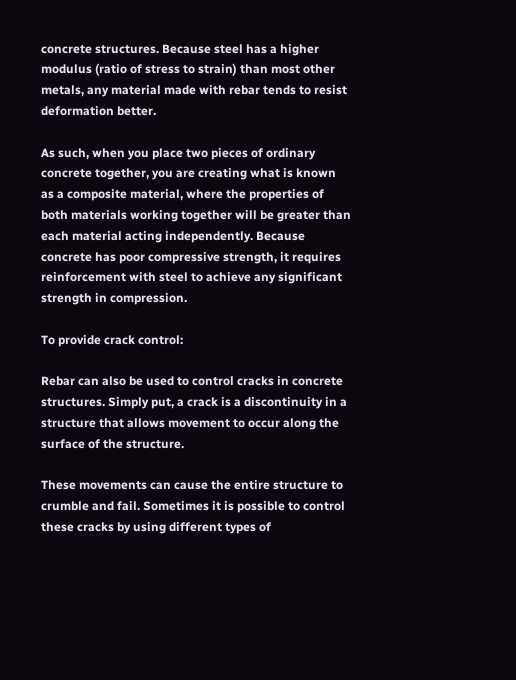concrete structures. Because steel has a higher modulus (ratio of stress to strain) than most other metals, any material made with rebar tends to resist deformation better.

As such, when you place two pieces of ordinary concrete together, you are creating what is known as a composite material, where the properties of both materials working together will be greater than each material acting independently. Because concrete has poor compressive strength, it requires reinforcement with steel to achieve any significant strength in compression.

To provide crack control:

Rebar can also be used to control cracks in concrete structures. Simply put, a crack is a discontinuity in a structure that allows movement to occur along the surface of the structure.

These movements can cause the entire structure to crumble and fail. Sometimes it is possible to control these cracks by using different types of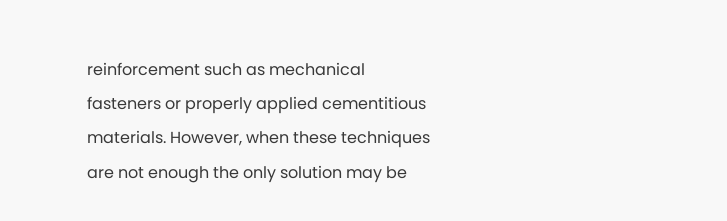reinforcement such as mechanical fasteners or properly applied cementitious materials. However, when these techniques are not enough the only solution may be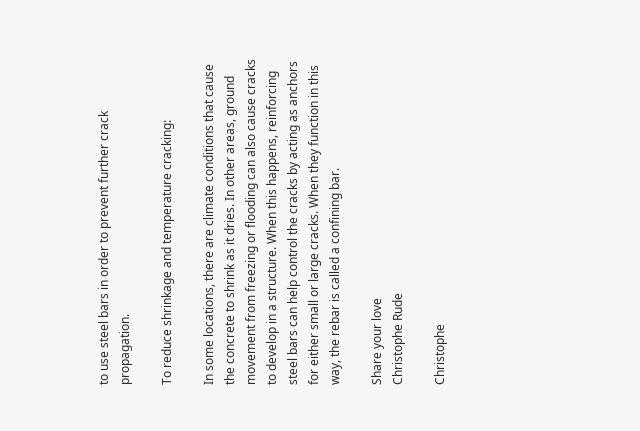to use steel bars in order to prevent further crack propagation.

To reduce shrinkage and temperature cracking:

In some locations, there are climate conditions that cause the concrete to shrink as it dries. In other areas, ground movement from freezing or flooding can also cause cracks to develop in a structure. When this happens, reinforcing steel bars can help control the cracks by acting as anchors for either small or large cracks. When they function in this way, the rebar is called a confining bar.

Share your love
Christophe Rude

Christophe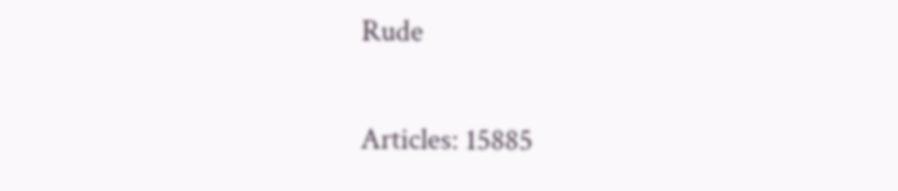Rude

Articles: 15885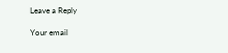Leave a Reply

Your email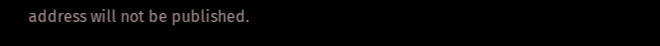address will not be published.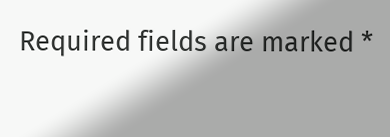Required fields are marked *